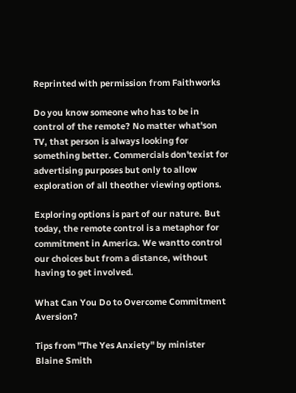Reprinted with permission from Faithworks

Do you know someone who has to be in control of the remote? No matter what'son TV, that person is always looking for something better. Commercials don'texist for advertising purposes but only to allow exploration of all theother viewing options.

Exploring options is part of our nature. But today, the remote control is a metaphor for commitment in America. We wantto control our choices but from a distance, without having to get involved.

What Can You Do to Overcome Commitment Aversion?

Tips from "The Yes Anxiety" by minister Blaine Smith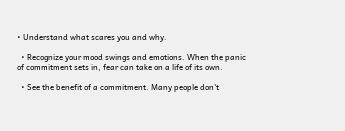• Understand what scares you and why.

  • Recognize your mood swings and emotions. When the panic of commitment sets in, fear can take on a life of its own.

  • See the benefit of a commitment. Many people don't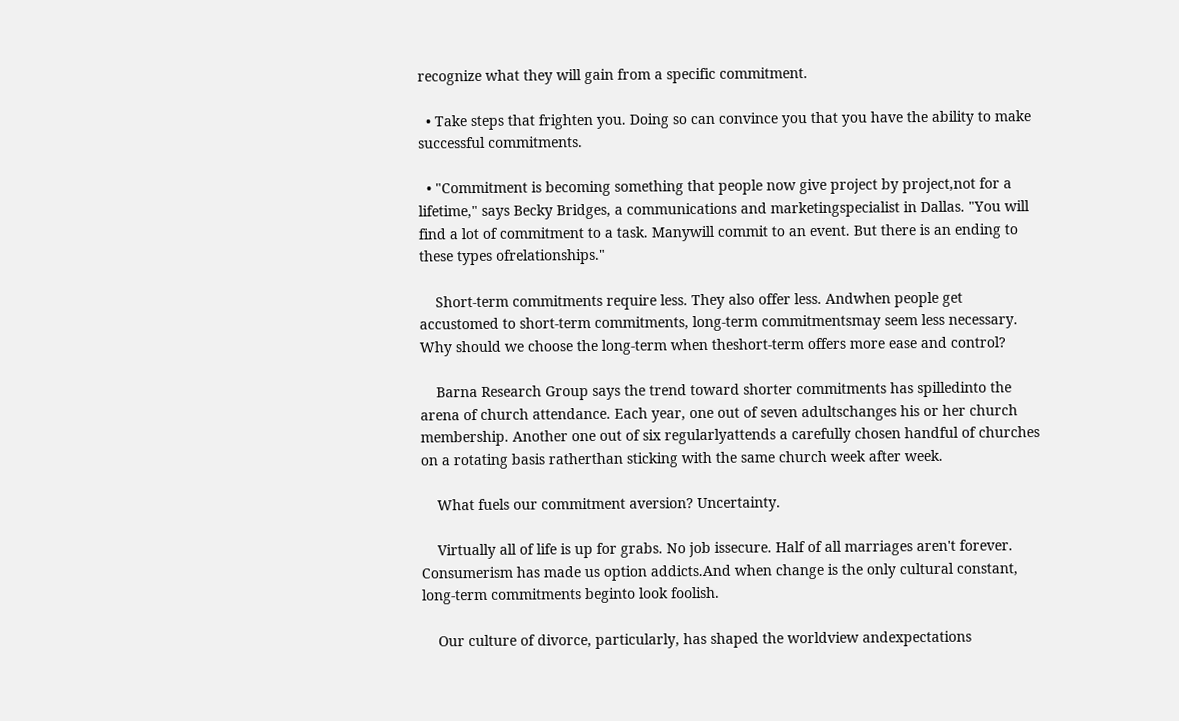recognize what they will gain from a specific commitment.

  • Take steps that frighten you. Doing so can convince you that you have the ability to make successful commitments.

  • "Commitment is becoming something that people now give project by project,not for a lifetime," says Becky Bridges, a communications and marketingspecialist in Dallas. "You will find a lot of commitment to a task. Manywill commit to an event. But there is an ending to these types ofrelationships."

    Short-term commitments require less. They also offer less. Andwhen people get accustomed to short-term commitments, long-term commitmentsmay seem less necessary. Why should we choose the long-term when theshort-term offers more ease and control?

    Barna Research Group says the trend toward shorter commitments has spilledinto the arena of church attendance. Each year, one out of seven adultschanges his or her church membership. Another one out of six regularlyattends a carefully chosen handful of churches on a rotating basis ratherthan sticking with the same church week after week.

    What fuels our commitment aversion? Uncertainty.

    Virtually all of life is up for grabs. No job issecure. Half of all marriages aren't forever. Consumerism has made us option addicts.And when change is the only cultural constant, long-term commitments beginto look foolish.

    Our culture of divorce, particularly, has shaped the worldview andexpectations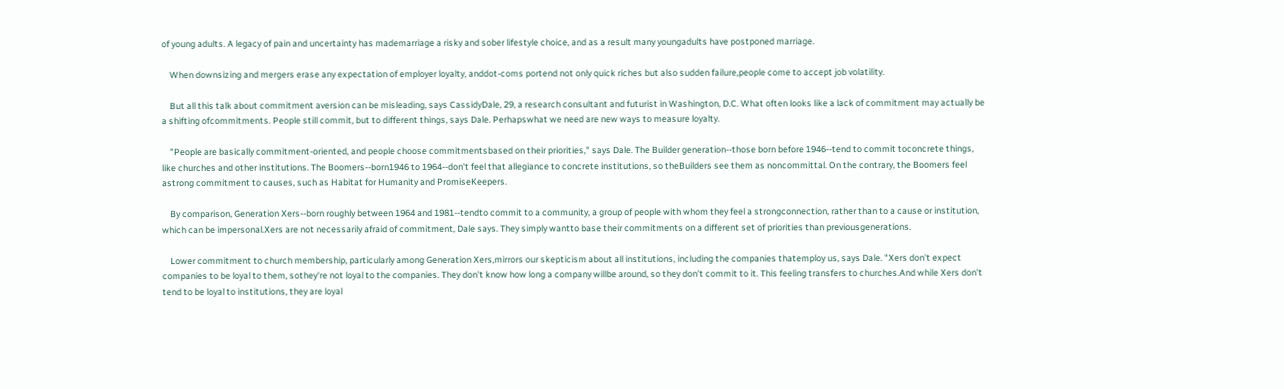of young adults. A legacy of pain and uncertainty has mademarriage a risky and sober lifestyle choice, and as a result many youngadults have postponed marriage.

    When downsizing and mergers erase any expectation of employer loyalty, anddot-coms portend not only quick riches but also sudden failure,people come to accept job volatility.

    But all this talk about commitment aversion can be misleading, says CassidyDale, 29, a research consultant and futurist in Washington, D.C. What often looks like a lack of commitment may actually be a shifting ofcommitments. People still commit, but to different things, says Dale. Perhapswhat we need are new ways to measure loyalty.

    "People are basically commitment-oriented, and people choose commitmentsbased on their priorities," says Dale. The Builder generation--those born before 1946--tend to commit toconcrete things, like churches and other institutions. The Boomers--born1946 to 1964--don't feel that allegiance to concrete institutions, so theBuilders see them as noncommittal. On the contrary, the Boomers feel astrong commitment to causes, such as Habitat for Humanity and PromiseKeepers.

    By comparison, Generation Xers--born roughly between 1964 and 1981--tendto commit to a community, a group of people with whom they feel a strongconnection, rather than to a cause or institution, which can be impersonal.Xers are not necessarily afraid of commitment, Dale says. They simply wantto base their commitments on a different set of priorities than previousgenerations.

    Lower commitment to church membership, particularly among Generation Xers,mirrors our skepticism about all institutions, including the companies thatemploy us, says Dale. "Xers don't expect companies to be loyal to them, sothey're not loyal to the companies. They don't know how long a company willbe around, so they don't commit to it. This feeling transfers to churches.And while Xers don't tend to be loyal to institutions, they are loyal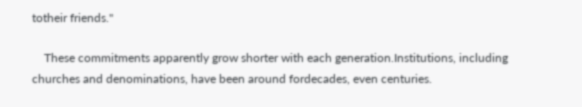totheir friends."

    These commitments apparently grow shorter with each generation.Institutions, including churches and denominations, have been around fordecades, even centuries.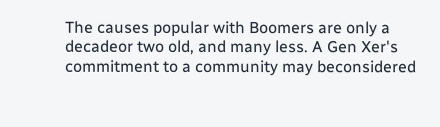The causes popular with Boomers are only a decadeor two old, and many less. A Gen Xer's commitment to a community may beconsidered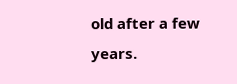old after a few years.